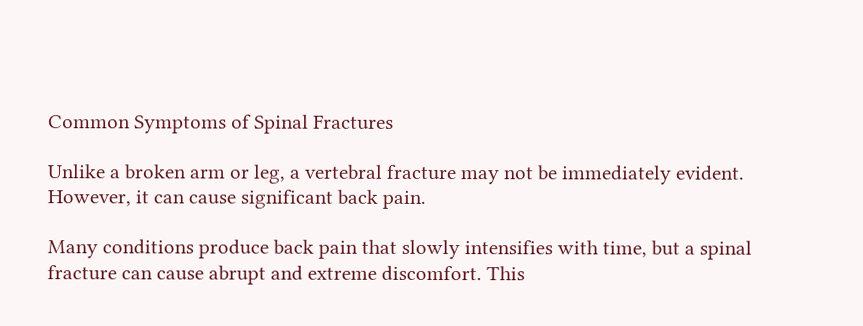Common Symptoms of Spinal Fractures

Unlike a broken arm or leg, a vertebral fracture may not be immediately evident. However, it can cause significant back pain.

Many conditions produce back pain that slowly intensifies with time, but a spinal fracture can cause abrupt and extreme discomfort. This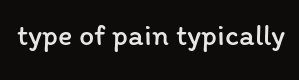type of pain typically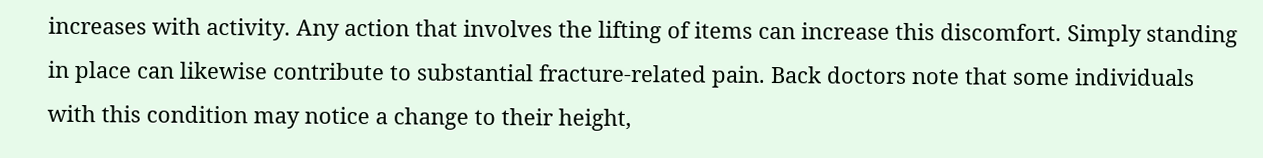increases with activity. Any action that involves the lifting of items can increase this discomfort. Simply standing in place can likewise contribute to substantial fracture-related pain. Back doctors note that some individuals with this condition may notice a change to their height,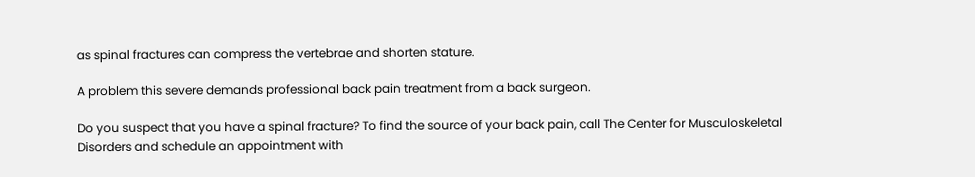as spinal fractures can compress the vertebrae and shorten stature.

A problem this severe demands professional back pain treatment from a back surgeon.

Do you suspect that you have a spinal fracture? To find the source of your back pain, call The Center for Musculoskeletal Disorders and schedule an appointment with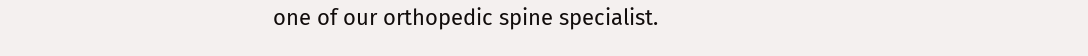one of our orthopedic spine specialist.